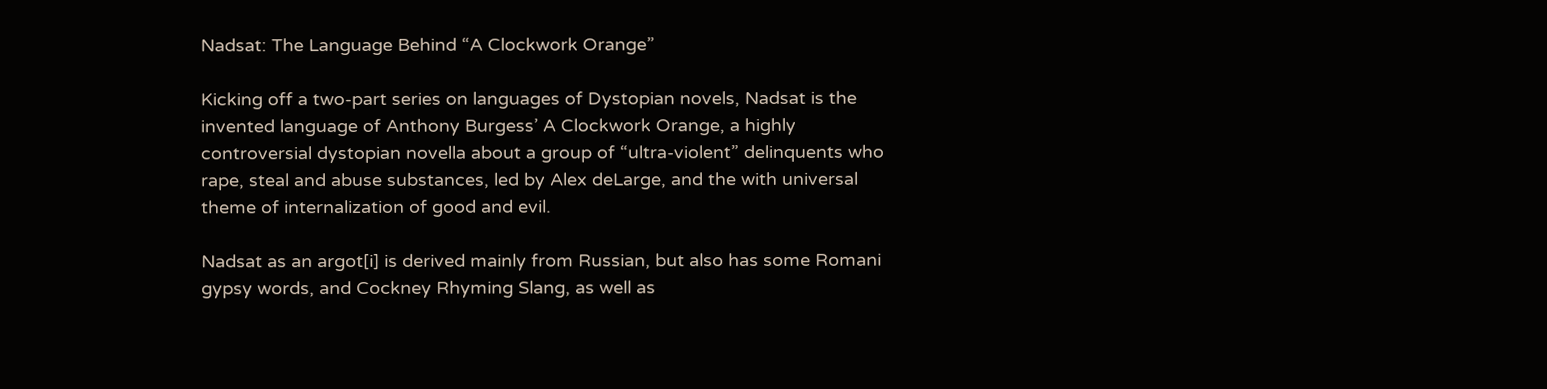Nadsat: The Language Behind “A Clockwork Orange”

Kicking off a two-part series on languages of Dystopian novels, Nadsat is the invented language of Anthony Burgess’ A Clockwork Orange, a highly controversial dystopian novella about a group of “ultra-violent” delinquents who rape, steal and abuse substances, led by Alex deLarge, and the with universal theme of internalization of good and evil.

Nadsat as an argot[i] is derived mainly from Russian, but also has some Romani gypsy words, and Cockney Rhyming Slang, as well as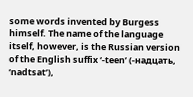some words invented by Burgess himself. The name of the language itself, however, is the Russian version of the English suffix ‘-teen’ (-надцать, ‘nadtsat’),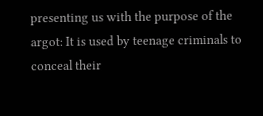presenting us with the purpose of the argot: It is used by teenage criminals to conceal their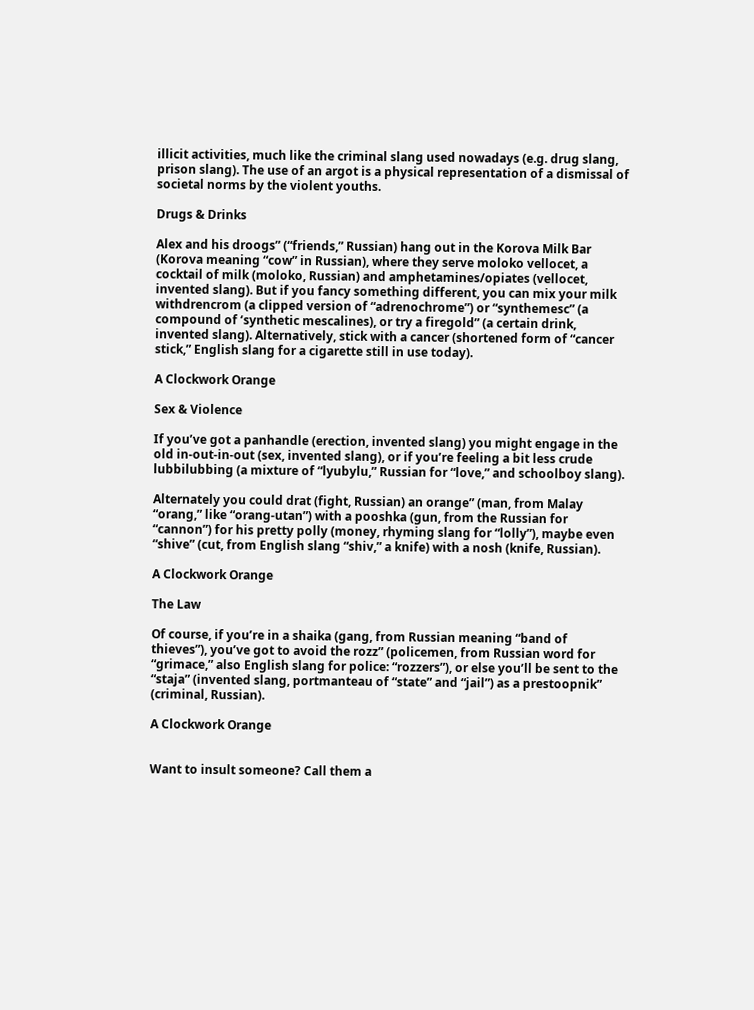illicit activities, much like the criminal slang used nowadays (e.g. drug slang, prison slang). The use of an argot is a physical representation of a dismissal of societal norms by the violent youths.

Drugs & Drinks

Alex and his droogs” (“friends,” Russian) hang out in the Korova Milk Bar (Korova meaning “cow” in Russian), where they serve moloko vellocet, a cocktail of milk (moloko, Russian) and amphetamines/opiates (vellocet, invented slang). But if you fancy something different, you can mix your milk withdrencrom (a clipped version of “adrenochrome”) or “synthemesc” (a compound of ‘synthetic mescalines), or try a firegold” (a certain drink, invented slang). Alternatively, stick with a cancer (shortened form of “cancer stick,” English slang for a cigarette still in use today).

A Clockwork Orange

Sex & Violence

If you’ve got a panhandle (erection, invented slang) you might engage in the old in-out-in-out (sex, invented slang), or if you’re feeling a bit less crude lubbilubbing (a mixture of “lyubylu,” Russian for “love,” and schoolboy slang).

Alternately you could drat (fight, Russian) an orange” (man, from Malay “orang,” like “orang-utan”) with a pooshka (gun, from the Russian for “cannon”) for his pretty polly (money, rhyming slang for “lolly”), maybe even “shive” (cut, from English slang “shiv,” a knife) with a nosh (knife, Russian).

A Clockwork Orange

The Law

Of course, if you’re in a shaika (gang, from Russian meaning “band of thieves”), you’ve got to avoid the rozz” (policemen, from Russian word for “grimace,” also English slang for police: “rozzers”), or else you’ll be sent to the “staja” (invented slang, portmanteau of “state” and “jail”) as a prestoopnik” (criminal, Russian).

A Clockwork Orange


Want to insult someone? Call them a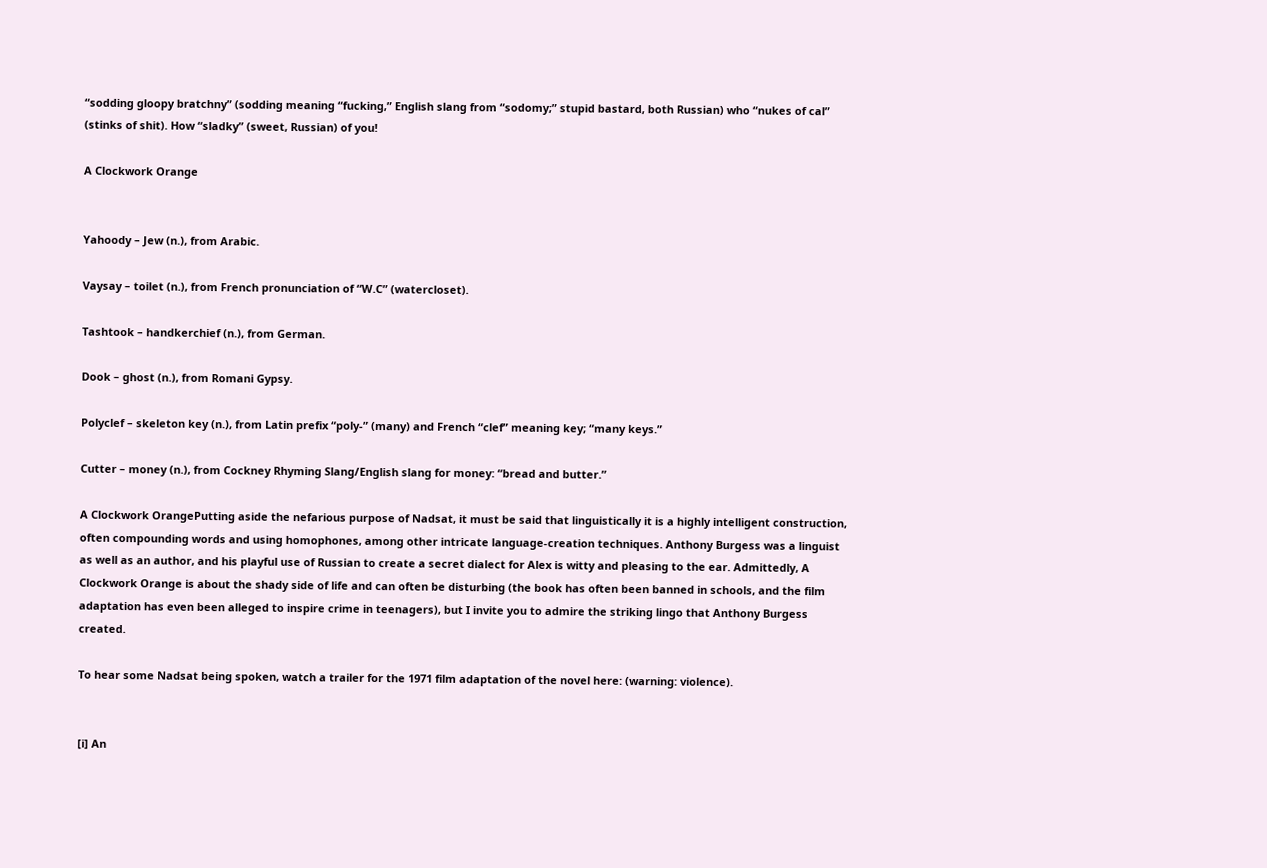“sodding gloopy bratchny” (sodding meaning “fucking,” English slang from “sodomy;” stupid bastard, both Russian) who “nukes of cal” (stinks of shit). How “sladky” (sweet, Russian) of you!

A Clockwork Orange


Yahoody – Jew (n.), from Arabic.

Vaysay – toilet (n.), from French pronunciation of “W.C” (watercloset).

Tashtook – handkerchief (n.), from German.

Dook – ghost (n.), from Romani Gypsy.

Polyclef – skeleton key (n.), from Latin prefix “poly-” (many) and French “clef” meaning key; “many keys.”

Cutter – money (n.), from Cockney Rhyming Slang/English slang for money: “bread and butter.”

A Clockwork OrangePutting aside the nefarious purpose of Nadsat, it must be said that linguistically it is a highly intelligent construction, often compounding words and using homophones, among other intricate language-creation techniques. Anthony Burgess was a linguist as well as an author, and his playful use of Russian to create a secret dialect for Alex is witty and pleasing to the ear. Admittedly, A Clockwork Orange is about the shady side of life and can often be disturbing (the book has often been banned in schools, and the film adaptation has even been alleged to inspire crime in teenagers), but I invite you to admire the striking lingo that Anthony Burgess created.

To hear some Nadsat being spoken, watch a trailer for the 1971 film adaptation of the novel here: (warning: violence).


[i] An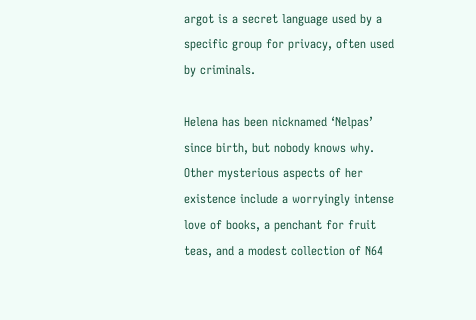argot is a secret language used by a specific group for privacy, often used by criminals.

Helena has been nicknamed ‘Nelpas’ since birth, but nobody knows why. Other mysterious aspects of her existence include a worryingly intense love of books, a penchant for fruit teas, and a modest collection of N64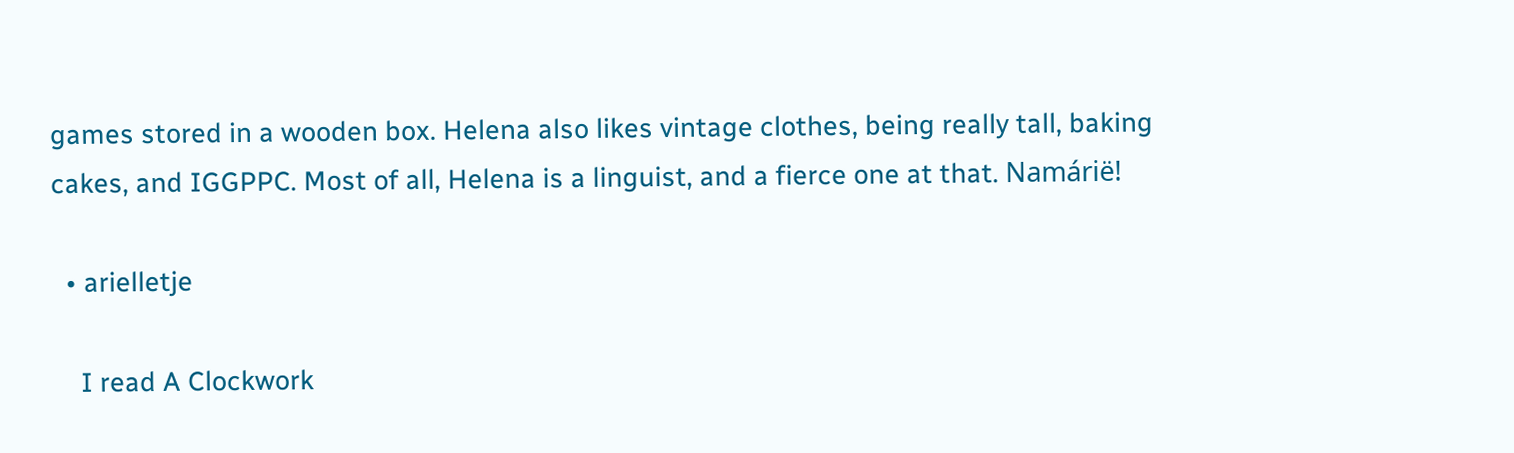games stored in a wooden box. Helena also likes vintage clothes, being really tall, baking cakes, and IGGPPC. Most of all, Helena is a linguist, and a fierce one at that. Namárië!

  • arielletje

    I read A Clockwork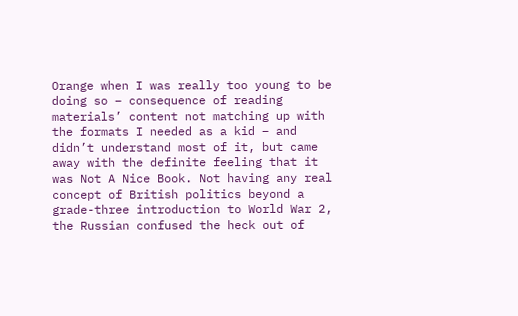Orange when I was really too young to be doing so – consequence of reading materials’ content not matching up with the formats I needed as a kid – and didn’t understand most of it, but came away with the definite feeling that it was Not A Nice Book. Not having any real concept of British politics beyond a grade-three introduction to World War 2, the Russian confused the heck out of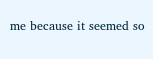me because it seemed so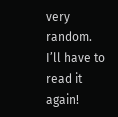very random. I’ll have to read it again!